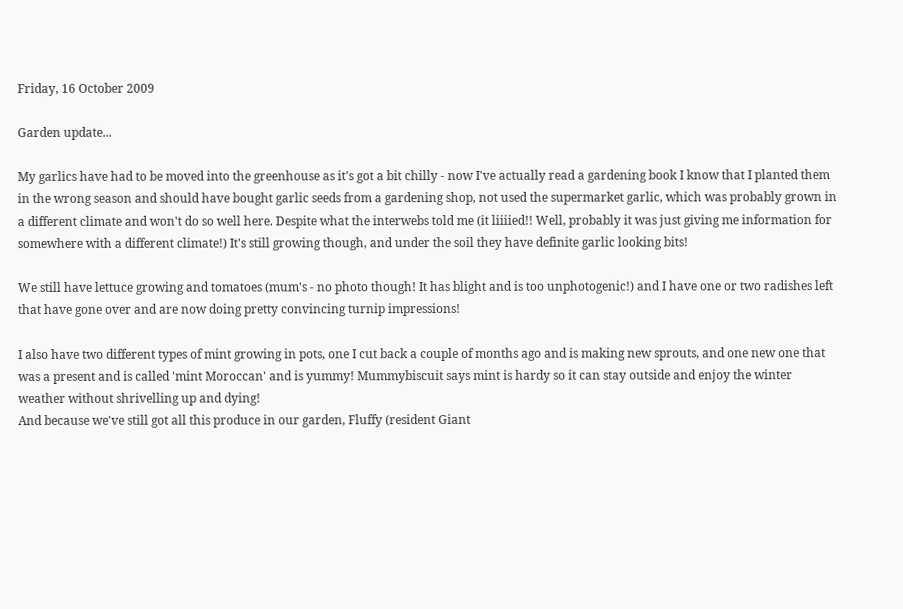Friday, 16 October 2009

Garden update...

My garlics have had to be moved into the greenhouse as it's got a bit chilly - now I've actually read a gardening book I know that I planted them in the wrong season and should have bought garlic seeds from a gardening shop, not used the supermarket garlic, which was probably grown in a different climate and won't do so well here. Despite what the interwebs told me (it liiiied!! Well, probably it was just giving me information for somewhere with a different climate!) It's still growing though, and under the soil they have definite garlic looking bits!

We still have lettuce growing and tomatoes (mum's - no photo though! It has blight and is too unphotogenic!) and I have one or two radishes left that have gone over and are now doing pretty convincing turnip impressions!

I also have two different types of mint growing in pots, one I cut back a couple of months ago and is making new sprouts, and one new one that was a present and is called 'mint Moroccan' and is yummy! Mummybiscuit says mint is hardy so it can stay outside and enjoy the winter weather without shrivelling up and dying!
And because we've still got all this produce in our garden, Fluffy (resident Giant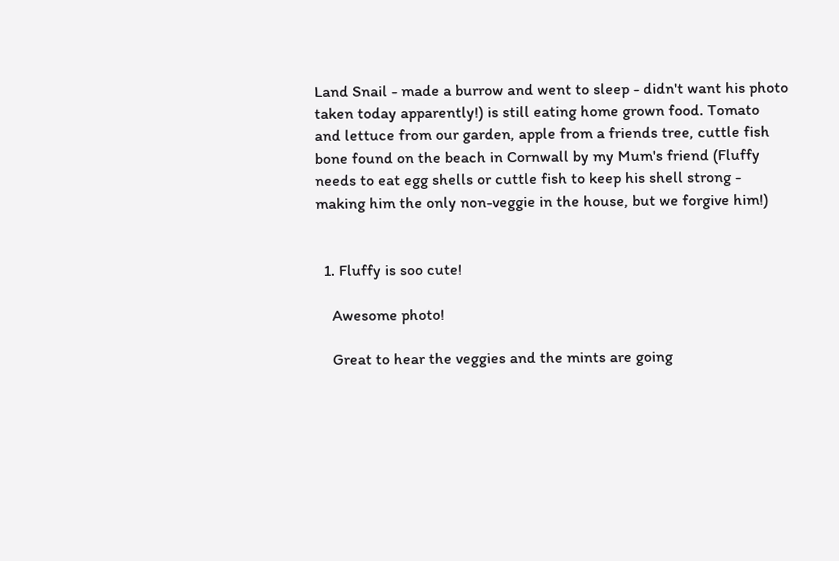Land Snail - made a burrow and went to sleep - didn't want his photo taken today apparently!) is still eating home grown food. Tomato and lettuce from our garden, apple from a friends tree, cuttle fish bone found on the beach in Cornwall by my Mum's friend (Fluffy needs to eat egg shells or cuttle fish to keep his shell strong - making him the only non-veggie in the house, but we forgive him!)


  1. Fluffy is soo cute!

    Awesome photo!

    Great to hear the veggies and the mints are going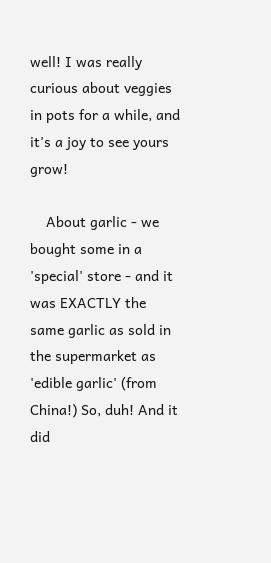well! I was really curious about veggies in pots for a while, and it's a joy to see yours grow!

    About garlic - we bought some in a 'special' store - and it was EXACTLY the same garlic as sold in the supermarket as 'edible garlic' (from China!) So, duh! And it did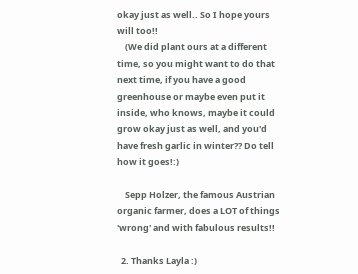okay just as well.. So I hope yours will too!!
    (We did plant ours at a different time, so you might want to do that next time, if you have a good greenhouse or maybe even put it inside, who knows, maybe it could grow okay just as well, and you'd have fresh garlic in winter?? Do tell how it goes!:)

    Sepp Holzer, the famous Austrian organic farmer, does a LOT of things 'wrong' and with fabulous results!!

  2. Thanks Layla :)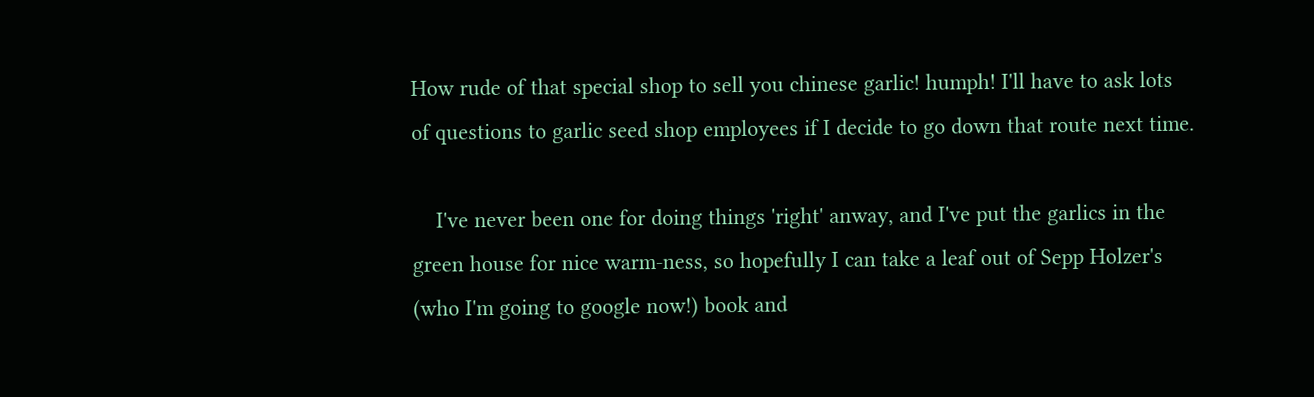How rude of that special shop to sell you chinese garlic! humph! I'll have to ask lots of questions to garlic seed shop employees if I decide to go down that route next time.

    I've never been one for doing things 'right' anway, and I've put the garlics in the green house for nice warm-ness, so hopefully I can take a leaf out of Sepp Holzer's (who I'm going to google now!) book and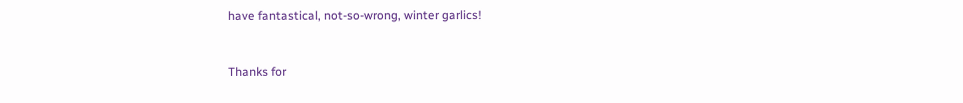have fantastical, not-so-wrong, winter garlics!


Thanks for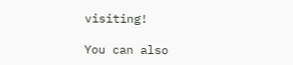visiting!

You can also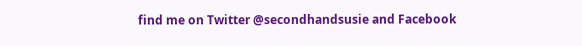find me on Twitter @secondhandsusie and Facebook